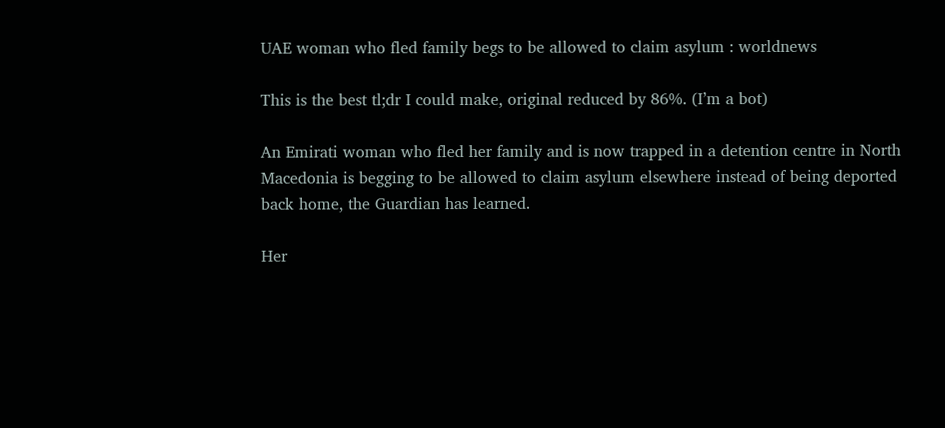UAE woman who fled family begs to be allowed to claim asylum : worldnews

This is the best tl;dr I could make, original reduced by 86%. (I’m a bot)

An Emirati woman who fled her family and is now trapped in a detention centre in North Macedonia is begging to be allowed to claim asylum elsewhere instead of being deported back home, the Guardian has learned.

Her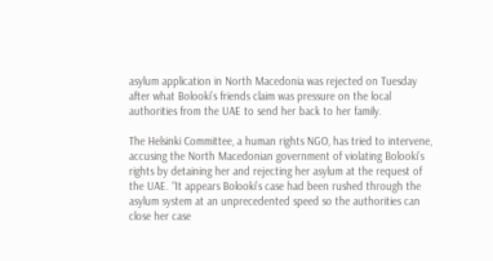asylum application in North Macedonia was rejected on Tuesday after what Bolooki’s friends claim was pressure on the local authorities from the UAE to send her back to her family.

The Helsinki Committee, a human rights NGO, has tried to intervene, accusing the North Macedonian government of violating Bolooki’s rights by detaining her and rejecting her asylum at the request of the UAE. “It appears Bolooki’s case had been rushed through the asylum system at an unprecedented speed so the authorities can close her case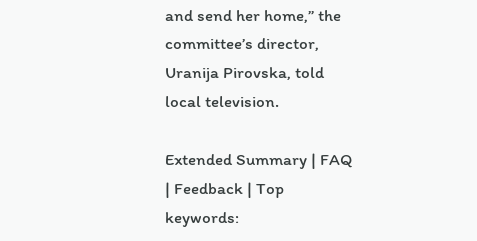and send her home,” the committee’s director, Uranija Pirovska, told local television.

Extended Summary | FAQ | Feedback | Top keywords: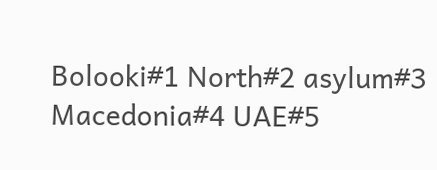Bolooki#1 North#2 asylum#3 Macedonia#4 UAE#5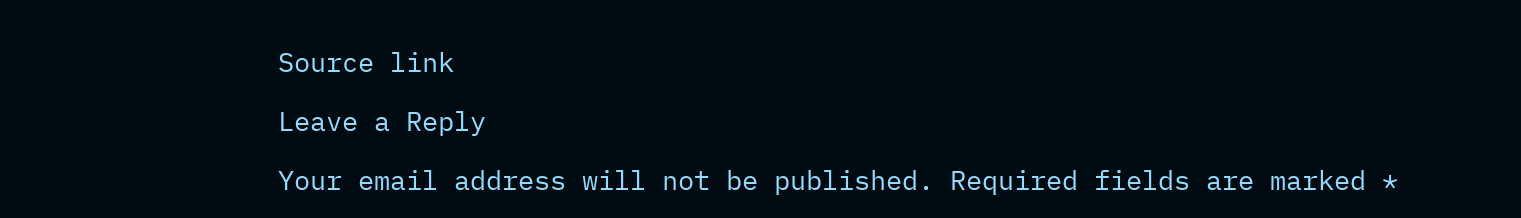Source link

Leave a Reply

Your email address will not be published. Required fields are marked *